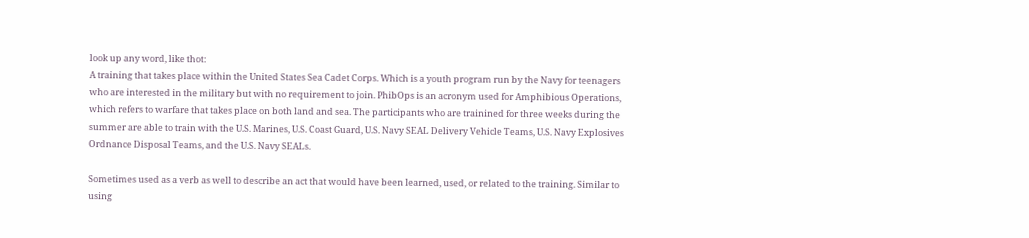look up any word, like thot:
A training that takes place within the United States Sea Cadet Corps. Which is a youth program run by the Navy for teenagers who are interested in the military but with no requirement to join. PhibOps is an acronym used for Amphibious Operations, which refers to warfare that takes place on both land and sea. The participants who are trainined for three weeks during the summer are able to train with the U.S. Marines, U.S. Coast Guard, U.S. Navy SEAL Delivery Vehicle Teams, U.S. Navy Explosives Ordnance Disposal Teams, and the U.S. Navy SEALs.

Sometimes used as a verb as well to describe an act that would have been learned, used, or related to the training. Similar to using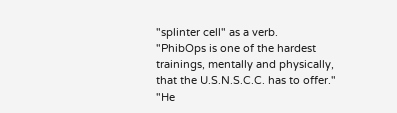"splinter cell" as a verb.
"PhibOps is one of the hardest trainings, mentally and physically, that the U.S.N.S.C.C. has to offer." "He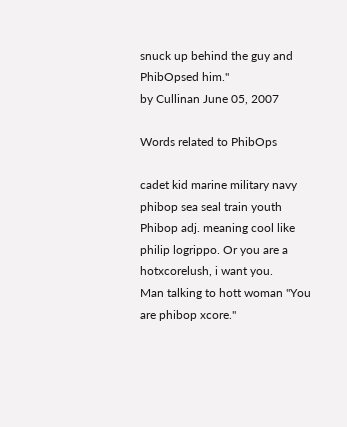snuck up behind the guy and PhibOpsed him."
by Cullinan June 05, 2007

Words related to PhibOps

cadet kid marine military navy phibop sea seal train youth
Phibop adj. meaning cool like philip logrippo. Or you are a hotxcorelush, i want you.
Man talking to hott woman "You are phibop xcore."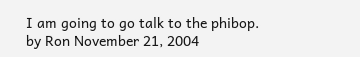I am going to go talk to the phibop.
by Ron November 21, 2004